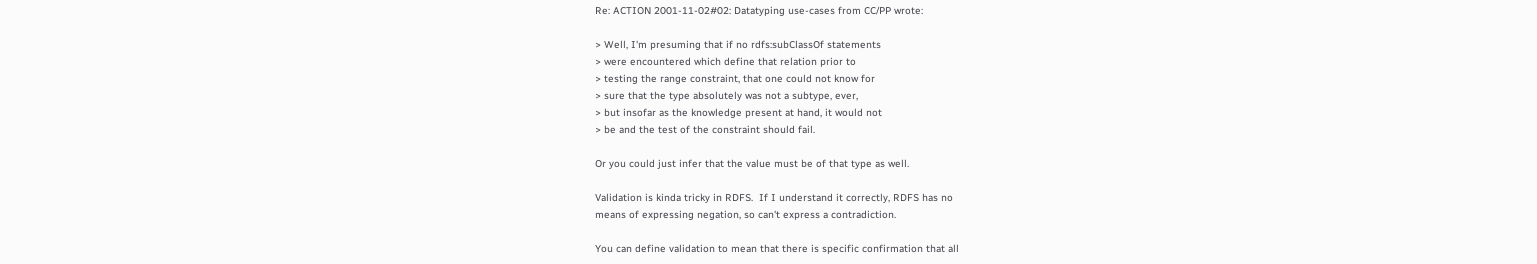Re: ACTION 2001-11-02#02: Datatyping use-cases from CC/PP wrote:

> Well, I'm presuming that if no rdfs:subClassOf statements
> were encountered which define that relation prior to
> testing the range constraint, that one could not know for
> sure that the type absolutely was not a subtype, ever,
> but insofar as the knowledge present at hand, it would not
> be and the test of the constraint should fail.

Or you could just infer that the value must be of that type as well.

Validation is kinda tricky in RDFS.  If I understand it correctly, RDFS has no
means of expressing negation, so can't express a contradiction.

You can define validation to mean that there is specific confirmation that all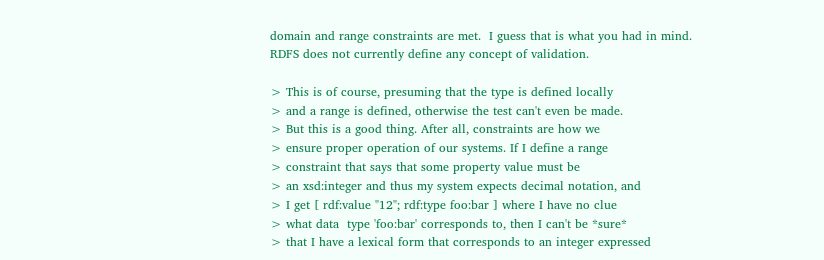domain and range constraints are met.  I guess that is what you had in mind.
RDFS does not currently define any concept of validation.

> This is of course, presuming that the type is defined locally
> and a range is defined, otherwise the test can't even be made.
> But this is a good thing. After all, constraints are how we
> ensure proper operation of our systems. If I define a range
> constraint that says that some property value must be
> an xsd:integer and thus my system expects decimal notation, and
> I get [ rdf:value "12"; rdf:type foo:bar ] where I have no clue
> what data  type 'foo:bar' corresponds to, then I can't be *sure*
> that I have a lexical form that corresponds to an integer expressed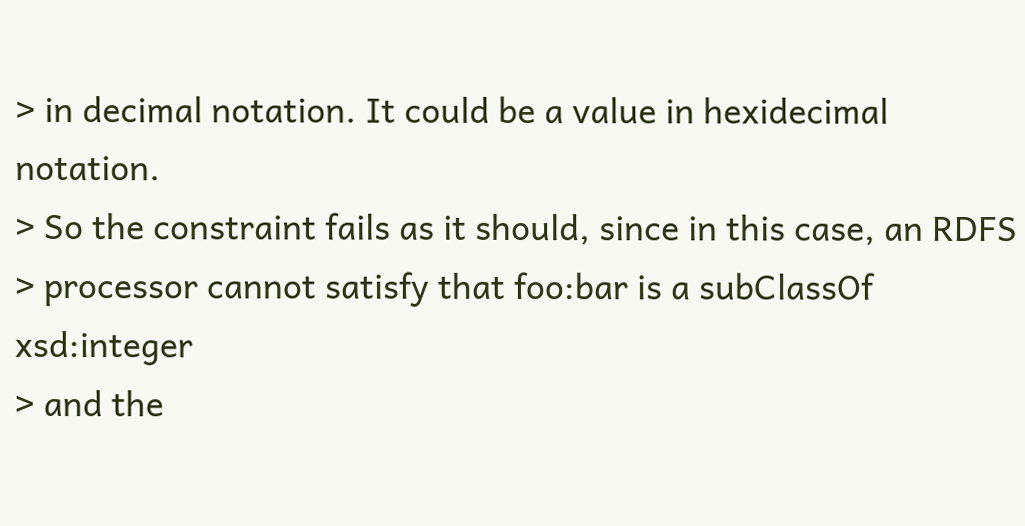> in decimal notation. It could be a value in hexidecimal notation.
> So the constraint fails as it should, since in this case, an RDFS
> processor cannot satisfy that foo:bar is a subClassOf xsd:integer
> and the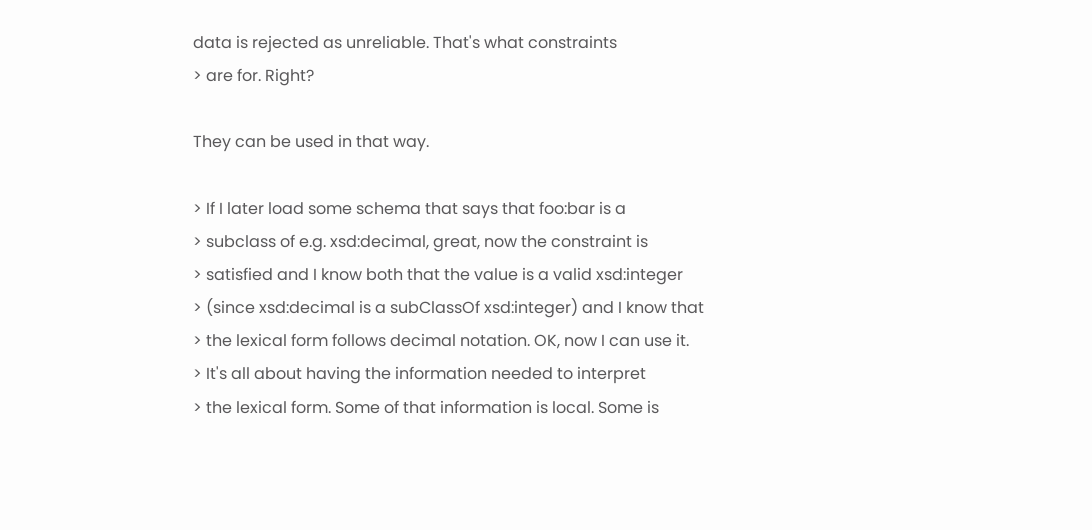data is rejected as unreliable. That's what constraints
> are for. Right?

They can be used in that way.

> If I later load some schema that says that foo:bar is a
> subclass of e.g. xsd:decimal, great, now the constraint is
> satisfied and I know both that the value is a valid xsd:integer
> (since xsd:decimal is a subClassOf xsd:integer) and I know that
> the lexical form follows decimal notation. OK, now I can use it.
> It's all about having the information needed to interpret
> the lexical form. Some of that information is local. Some is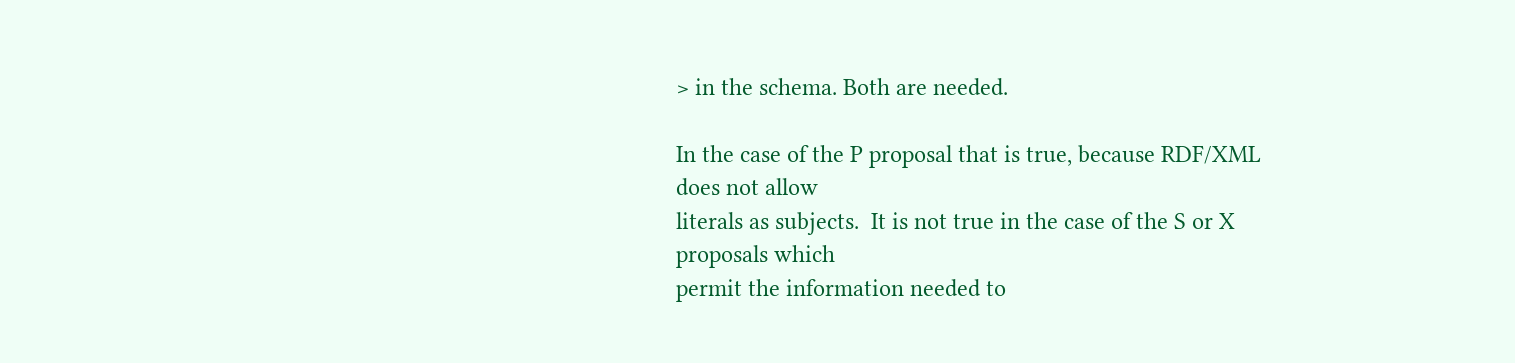> in the schema. Both are needed.

In the case of the P proposal that is true, because RDF/XML does not allow
literals as subjects.  It is not true in the case of the S or X proposals which
permit the information needed to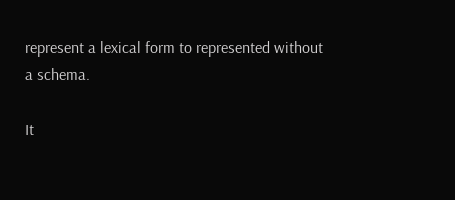represent a lexical form to represented without
a schema.

It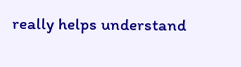really helps understand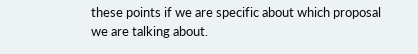these points if we are specific about which proposal
we are talking about.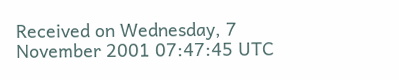Received on Wednesday, 7 November 2001 07:47:45 UTC